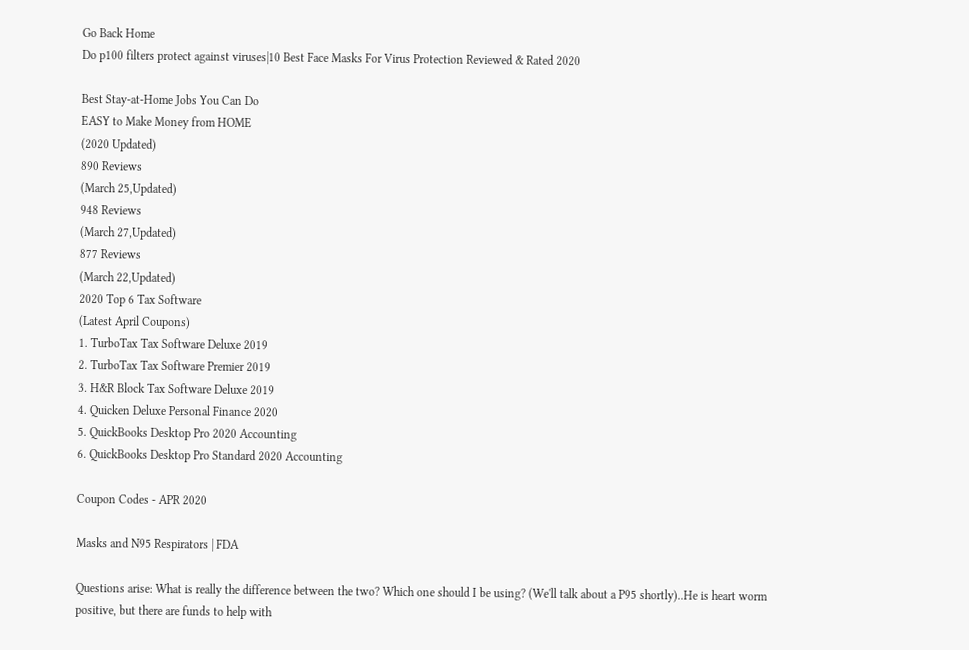Go Back Home
Do p100 filters protect against viruses|10 Best Face Masks For Virus Protection Reviewed & Rated 2020

Best Stay-at-Home Jobs You Can Do
EASY to Make Money from HOME
(2020 Updated)
890 Reviews
(March 25,Updated)
948 Reviews
(March 27,Updated)
877 Reviews
(March 22,Updated)
2020 Top 6 Tax Software
(Latest April Coupons)
1. TurboTax Tax Software Deluxe 2019
2. TurboTax Tax Software Premier 2019
3. H&R Block Tax Software Deluxe 2019
4. Quicken Deluxe Personal Finance 2020
5. QuickBooks Desktop Pro 2020 Accounting
6. QuickBooks Desktop Pro Standard 2020 Accounting

Coupon Codes - APR 2020

Masks and N95 Respirators | FDA

Questions arise: What is really the difference between the two? Which one should I be using? (We'll talk about a P95 shortly)..He is heart worm positive, but there are funds to help with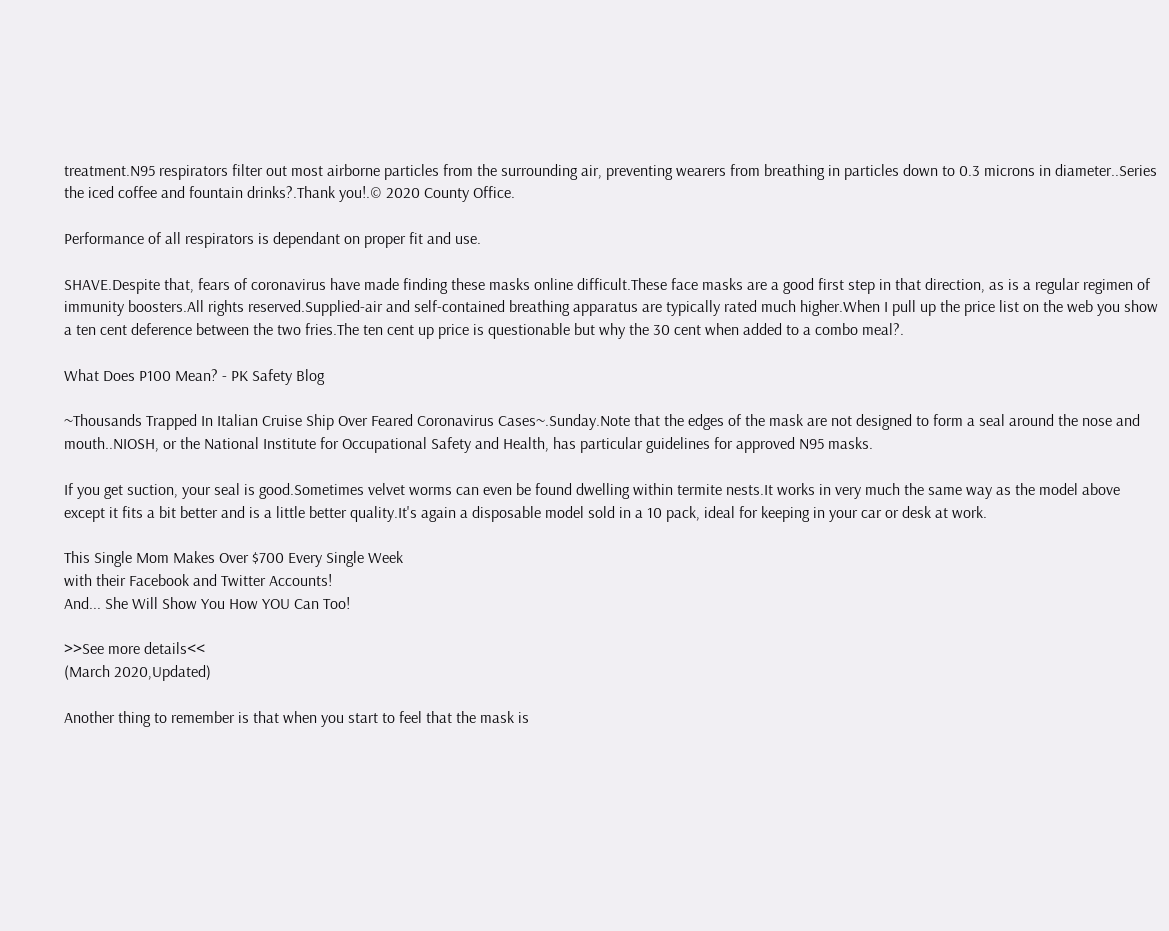treatment.N95 respirators filter out most airborne particles from the surrounding air, preventing wearers from breathing in particles down to 0.3 microns in diameter..Series the iced coffee and fountain drinks?.Thank you!.© 2020 County Office.

Performance of all respirators is dependant on proper fit and use.

SHAVE.Despite that, fears of coronavirus have made finding these masks online difficult.These face masks are a good first step in that direction, as is a regular regimen of immunity boosters.All rights reserved.Supplied-air and self-contained breathing apparatus are typically rated much higher.When I pull up the price list on the web you show a ten cent deference between the two fries.The ten cent up price is questionable but why the 30 cent when added to a combo meal?.

What Does P100 Mean? - PK Safety Blog

~Thousands Trapped In Italian Cruise Ship Over Feared Coronavirus Cases~.Sunday.Note that the edges of the mask are not designed to form a seal around the nose and mouth..NIOSH, or the National Institute for Occupational Safety and Health, has particular guidelines for approved N95 masks.

If you get suction, your seal is good.Sometimes velvet worms can even be found dwelling within termite nests.It works in very much the same way as the model above except it fits a bit better and is a little better quality.It's again a disposable model sold in a 10 pack, ideal for keeping in your car or desk at work.

This Single Mom Makes Over $700 Every Single Week
with their Facebook and Twitter Accounts!
And... She Will Show You How YOU Can Too!

>>See more details<<
(March 2020,Updated)

Another thing to remember is that when you start to feel that the mask is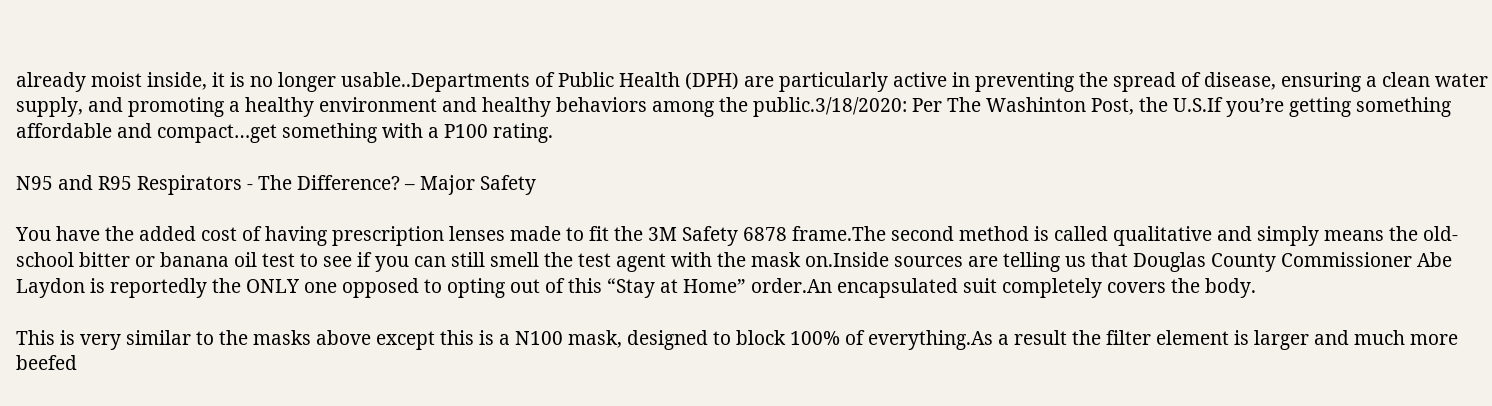already moist inside, it is no longer usable..Departments of Public Health (DPH) are particularly active in preventing the spread of disease, ensuring a clean water supply, and promoting a healthy environment and healthy behaviors among the public.3/18/2020: Per The Washinton Post, the U.S.If you’re getting something affordable and compact…get something with a P100 rating.

N95 and R95 Respirators - The Difference? – Major Safety

You have the added cost of having prescription lenses made to fit the 3M Safety 6878 frame.The second method is called qualitative and simply means the old-school bitter or banana oil test to see if you can still smell the test agent with the mask on.Inside sources are telling us that Douglas County Commissioner Abe Laydon is reportedly the ONLY one opposed to opting out of this “Stay at Home” order.An encapsulated suit completely covers the body.

This is very similar to the masks above except this is a N100 mask, designed to block 100% of everything.As a result the filter element is larger and much more beefed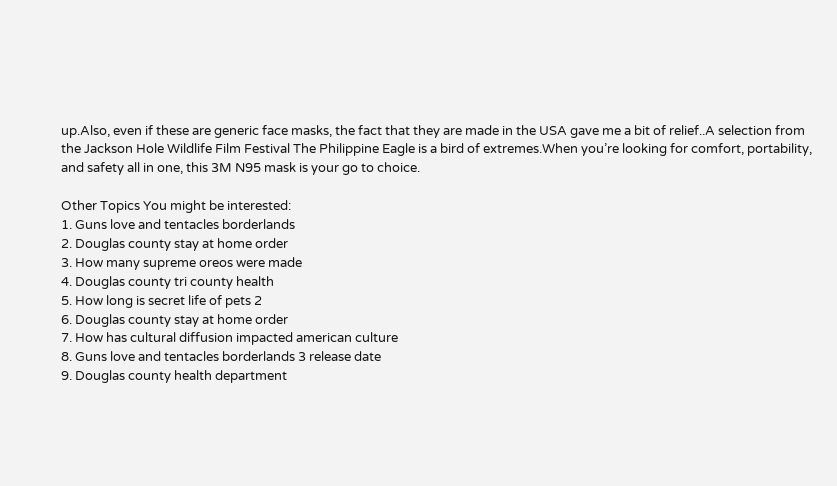up.Also, even if these are generic face masks, the fact that they are made in the USA gave me a bit of relief..A selection from the Jackson Hole Wildlife Film Festival The Philippine Eagle is a bird of extremes.When you’re looking for comfort, portability, and safety all in one, this 3M N95 mask is your go to choice.

Other Topics You might be interested:
1. Guns love and tentacles borderlands
2. Douglas county stay at home order
3. How many supreme oreos were made
4. Douglas county tri county health
5. How long is secret life of pets 2
6. Douglas county stay at home order
7. How has cultural diffusion impacted american culture
8. Guns love and tentacles borderlands 3 release date
9. Douglas county health department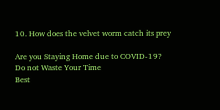10. How does the velvet worm catch its prey

Are you Staying Home due to COVID-19?
Do not Waste Your Time
Best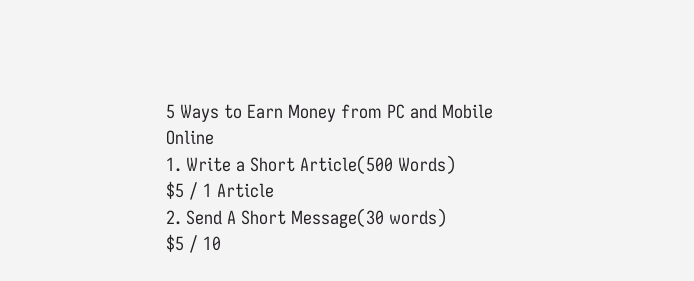5 Ways to Earn Money from PC and Mobile Online
1. Write a Short Article(500 Words)
$5 / 1 Article
2. Send A Short Message(30 words)
$5 / 10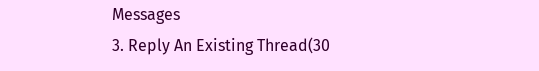Messages
3. Reply An Existing Thread(30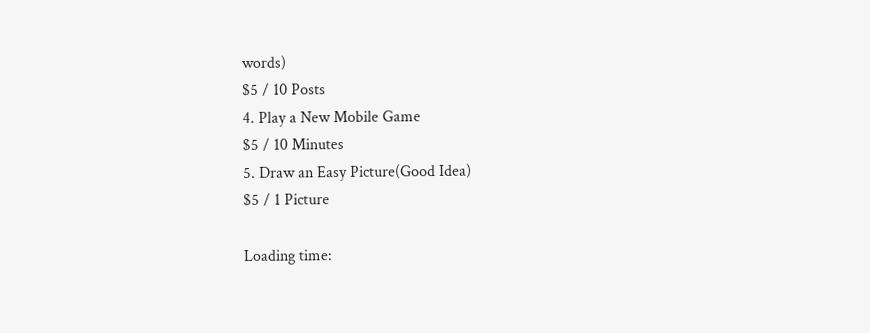words)
$5 / 10 Posts
4. Play a New Mobile Game
$5 / 10 Minutes
5. Draw an Easy Picture(Good Idea)
$5 / 1 Picture

Loading time: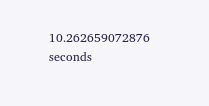10.262659072876 seconds